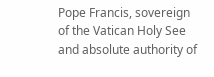Pope Francis, sovereign of the Vatican Holy See and absolute authority of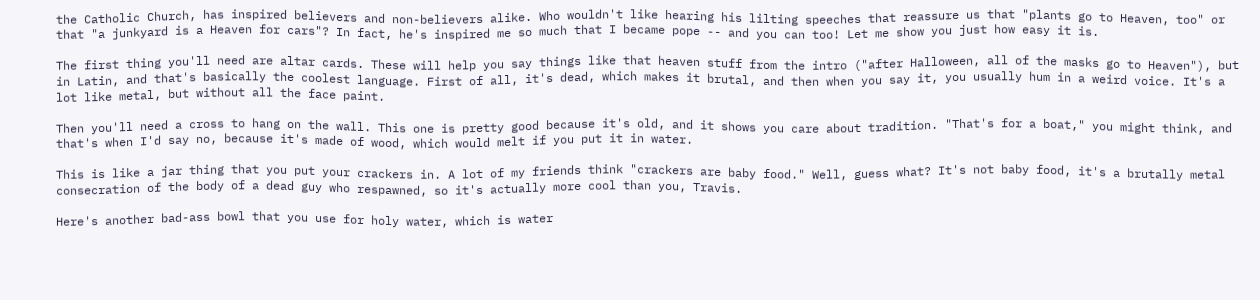the Catholic Church, has inspired believers and non-believers alike. Who wouldn't like hearing his lilting speeches that reassure us that "plants go to Heaven, too" or that "a junkyard is a Heaven for cars"? In fact, he's inspired me so much that I became pope -- and you can too! Let me show you just how easy it is.

The first thing you'll need are altar cards. These will help you say things like that heaven stuff from the intro ("after Halloween, all of the masks go to Heaven"), but in Latin, and that's basically the coolest language. First of all, it's dead, which makes it brutal, and then when you say it, you usually hum in a weird voice. It's a lot like metal, but without all the face paint.

Then you'll need a cross to hang on the wall. This one is pretty good because it's old, and it shows you care about tradition. "That's for a boat," you might think, and that's when I'd say no, because it's made of wood, which would melt if you put it in water.

This is like a jar thing that you put your crackers in. A lot of my friends think "crackers are baby food." Well, guess what? It's not baby food, it's a brutally metal consecration of the body of a dead guy who respawned, so it's actually more cool than you, Travis.

Here's another bad-ass bowl that you use for holy water, which is water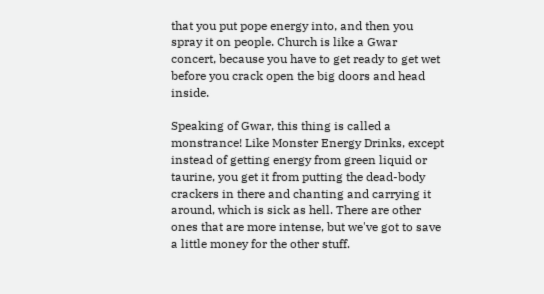that you put pope energy into, and then you spray it on people. Church is like a Gwar concert, because you have to get ready to get wet before you crack open the big doors and head inside.

Speaking of Gwar, this thing is called a monstrance! Like Monster Energy Drinks, except instead of getting energy from green liquid or taurine, you get it from putting the dead-body crackers in there and chanting and carrying it around, which is sick as hell. There are other ones that are more intense, but we've got to save a little money for the other stuff.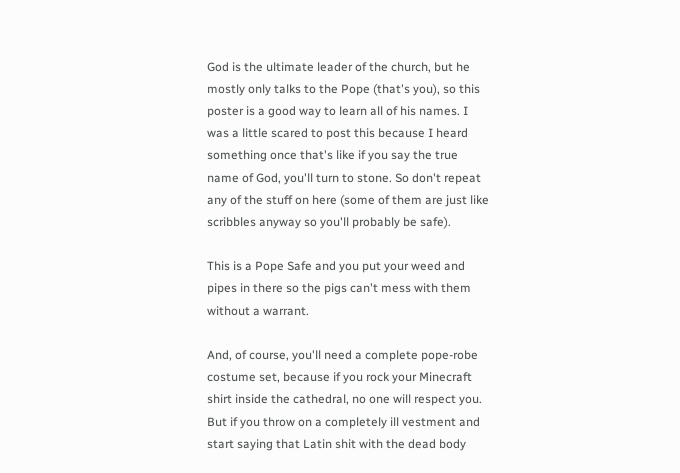God is the ultimate leader of the church, but he mostly only talks to the Pope (that's you), so this poster is a good way to learn all of his names. I was a little scared to post this because I heard something once that's like if you say the true name of God, you'll turn to stone. So don't repeat any of the stuff on here (some of them are just like scribbles anyway so you'll probably be safe).

This is a Pope Safe and you put your weed and pipes in there so the pigs can't mess with them without a warrant.

And, of course, you'll need a complete pope-robe costume set, because if you rock your Minecraft shirt inside the cathedral, no one will respect you. But if you throw on a completely ill vestment and start saying that Latin shit with the dead body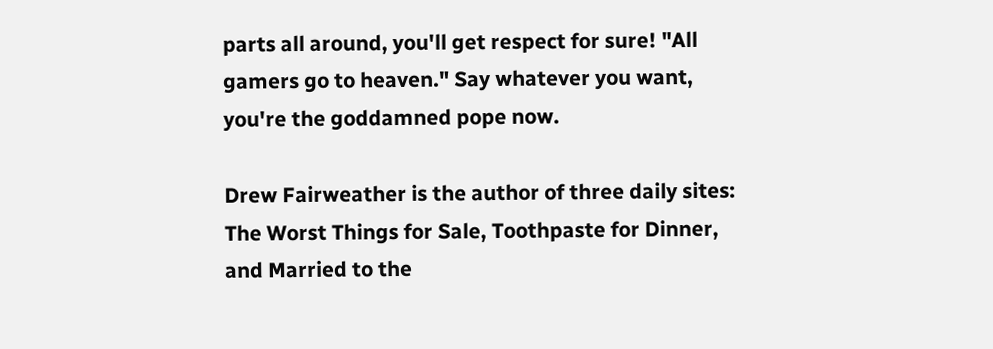parts all around, you'll get respect for sure! "All gamers go to heaven." Say whatever you want, you're the goddamned pope now.

Drew Fairweather is the author of three daily sites: The Worst Things for Sale, Toothpaste for Dinner, and Married to the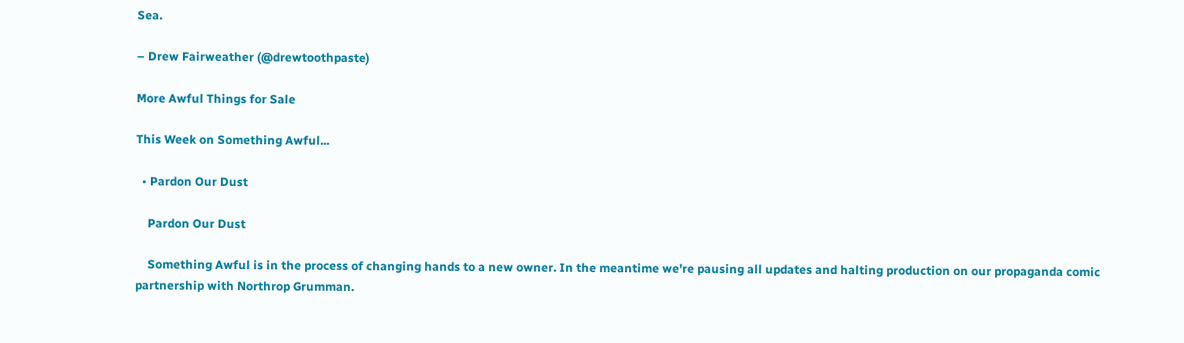Sea.

– Drew Fairweather (@drewtoothpaste)

More Awful Things for Sale

This Week on Something Awful...

  • Pardon Our Dust

    Pardon Our Dust

    Something Awful is in the process of changing hands to a new owner. In the meantime we're pausing all updates and halting production on our propaganda comic partnership with Northrop Grumman.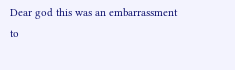Dear god this was an embarrassment to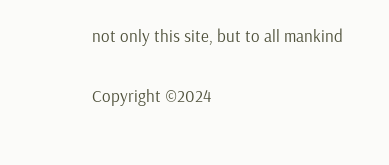not only this site, but to all mankind

Copyright ©2024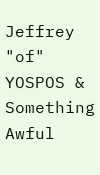Jeffrey "of" YOSPOS & Something Awful